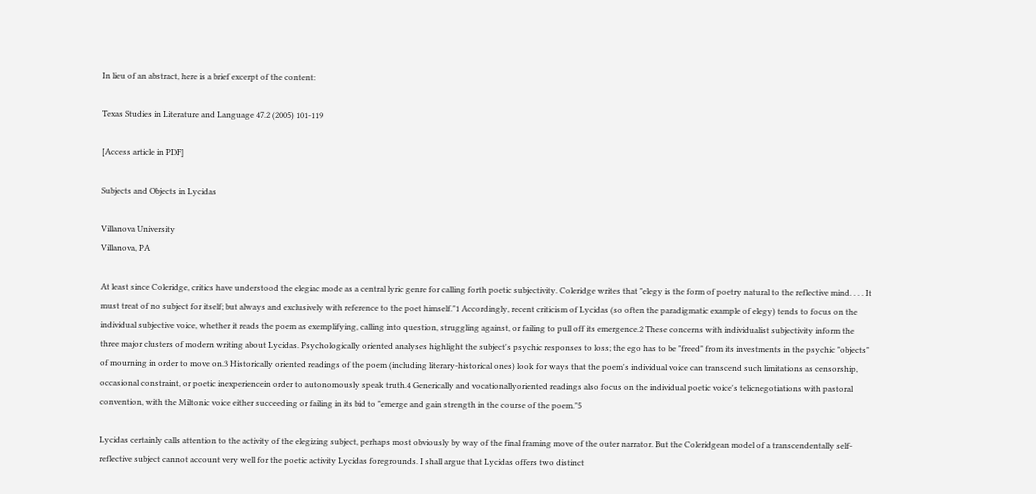In lieu of an abstract, here is a brief excerpt of the content:

Texas Studies in Literature and Language 47.2 (2005) 101-119

[Access article in PDF]

Subjects and Objects in Lycidas

Villanova University
Villanova, PA

At least since Coleridge, critics have understood the elegiac mode as a central lyric genre for calling forth poetic subjectivity. Coleridge writes that "elegy is the form of poetry natural to the reflective mind. . . . It must treat of no subject for itself; but always and exclusively with reference to the poet himself."1 Accordingly, recent criticism of Lycidas (so often the paradigmatic example of elegy) tends to focus on the individual subjective voice, whether it reads the poem as exemplifying, calling into question, struggling against, or failing to pull off its emergence.2 These concerns with individualist subjectivity inform the three major clusters of modern writing about Lycidas. Psychologically oriented analyses highlight the subject's psychic responses to loss; the ego has to be "freed" from its investments in the psychic "objects" of mourning in order to move on.3 Historically oriented readings of the poem (including literary-historical ones) look for ways that the poem's individual voice can transcend such limitations as censorship, occasional constraint, or poetic inexperiencein order to autonomously speak truth.4 Generically and vocationallyoriented readings also focus on the individual poetic voice's telicnegotiations with pastoral convention, with the Miltonic voice either succeeding or failing in its bid to "emerge and gain strength in the course of the poem."5

Lycidas certainly calls attention to the activity of the elegizing subject, perhaps most obviously by way of the final framing move of the outer narrator. But the Coleridgean model of a transcendentally self-reflective subject cannot account very well for the poetic activity Lycidas foregrounds. I shall argue that Lycidas offers two distinct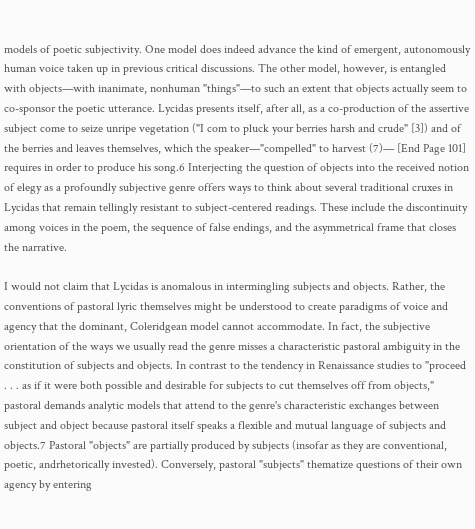models of poetic subjectivity. One model does indeed advance the kind of emergent, autonomously human voice taken up in previous critical discussions. The other model, however, is entangled with objects—with inanimate, nonhuman "things"—to such an extent that objects actually seem to co-sponsor the poetic utterance. Lycidas presents itself, after all, as a co-production of the assertive subject come to seize unripe vegetation ("I com to pluck your berries harsh and crude" [3]) and of the berries and leaves themselves, which the speaker—"compelled" to harvest (7)— [End Page 101] requires in order to produce his song.6 Interjecting the question of objects into the received notion of elegy as a profoundly subjective genre offers ways to think about several traditional cruxes in Lycidas that remain tellingly resistant to subject-centered readings. These include the discontinuity among voices in the poem, the sequence of false endings, and the asymmetrical frame that closes the narrative.

I would not claim that Lycidas is anomalous in intermingling subjects and objects. Rather, the conventions of pastoral lyric themselves might be understood to create paradigms of voice and agency that the dominant, Coleridgean model cannot accommodate. In fact, the subjective orientation of the ways we usually read the genre misses a characteristic pastoral ambiguity in the constitution of subjects and objects. In contrast to the tendency in Renaissance studies to "proceed . . . as if it were both possible and desirable for subjects to cut themselves off from objects," pastoral demands analytic models that attend to the genre's characteristic exchanges between subject and object because pastoral itself speaks a flexible and mutual language of subjects and objects.7 Pastoral "objects" are partially produced by subjects (insofar as they are conventional, poetic, andrhetorically invested). Conversely, pastoral "subjects" thematize questions of their own agency by entering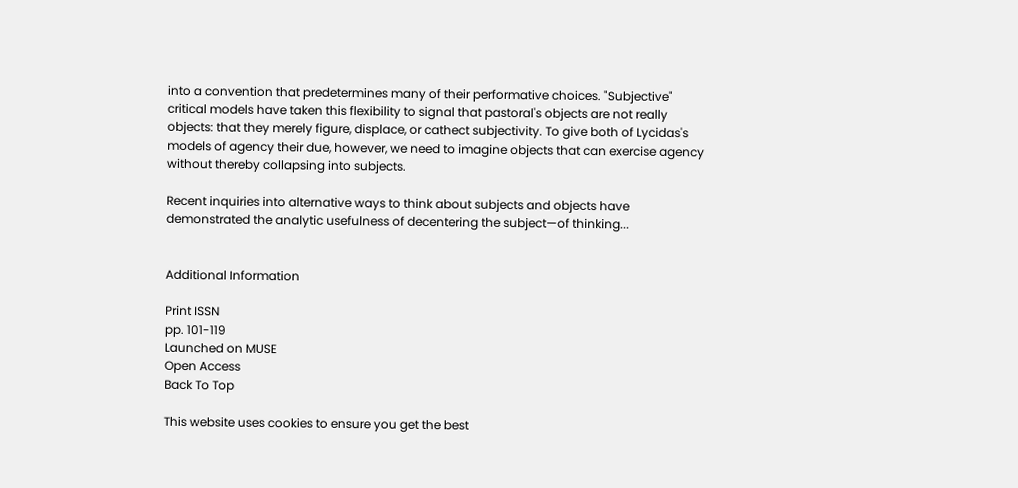into a convention that predetermines many of their performative choices. "Subjective" critical models have taken this flexibility to signal that pastoral's objects are not really objects: that they merely figure, displace, or cathect subjectivity. To give both of Lycidas's models of agency their due, however, we need to imagine objects that can exercise agency without thereby collapsing into subjects.

Recent inquiries into alternative ways to think about subjects and objects have demonstrated the analytic usefulness of decentering the subject—of thinking...


Additional Information

Print ISSN
pp. 101-119
Launched on MUSE
Open Access
Back To Top

This website uses cookies to ensure you get the best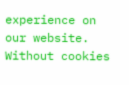experience on our website. Without cookies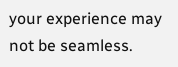your experience may not be seamless.